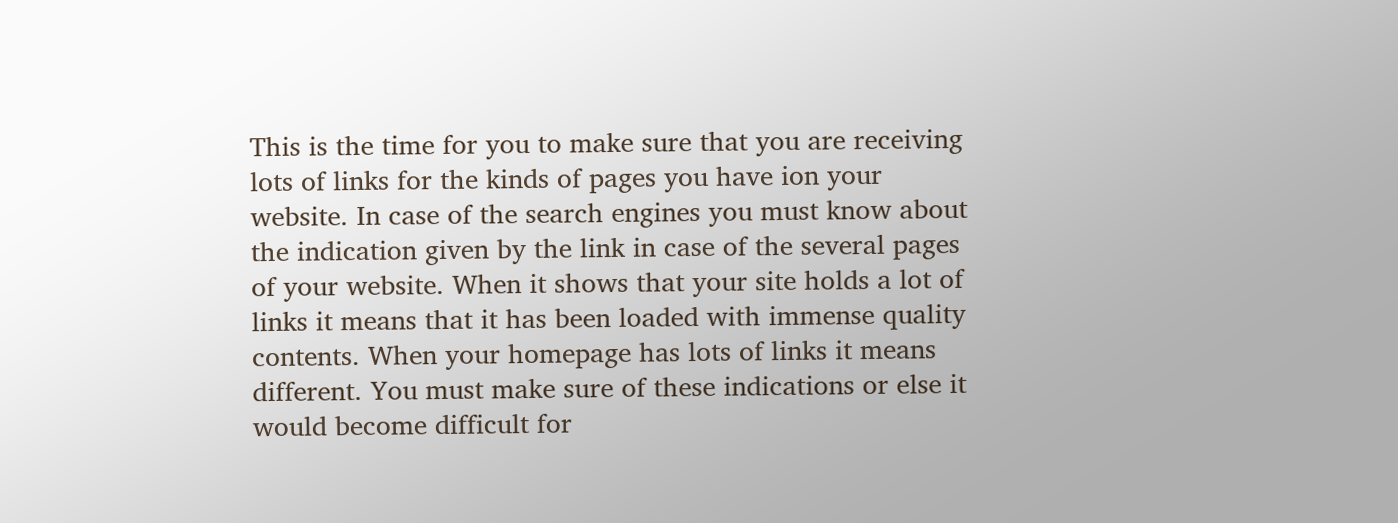This is the time for you to make sure that you are receiving lots of links for the kinds of pages you have ion your website. In case of the search engines you must know about the indication given by the link in case of the several pages of your website. When it shows that your site holds a lot of links it means that it has been loaded with immense quality contents. When your homepage has lots of links it means different. You must make sure of these indications or else it would become difficult for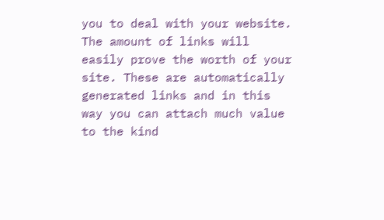you to deal with your website. The amount of links will easily prove the worth of your site. These are automatically generated links and in this way you can attach much value to the kind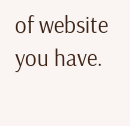of website you have.